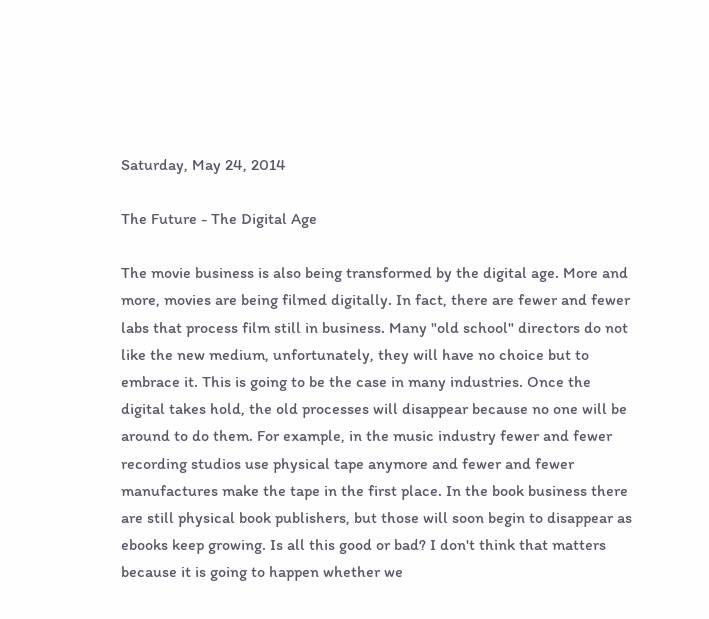Saturday, May 24, 2014

The Future - The Digital Age

The movie business is also being transformed by the digital age. More and more, movies are being filmed digitally. In fact, there are fewer and fewer labs that process film still in business. Many "old school" directors do not like the new medium, unfortunately, they will have no choice but to embrace it. This is going to be the case in many industries. Once the digital takes hold, the old processes will disappear because no one will be around to do them. For example, in the music industry fewer and fewer recording studios use physical tape anymore and fewer and fewer manufactures make the tape in the first place. In the book business there are still physical book publishers, but those will soon begin to disappear as ebooks keep growing. Is all this good or bad? I don't think that matters because it is going to happen whether we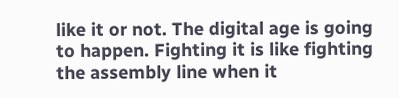like it or not. The digital age is going to happen. Fighting it is like fighting the assembly line when it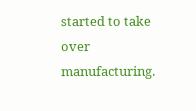started to take over manufacturing.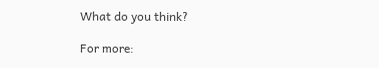What do you think?

For more: